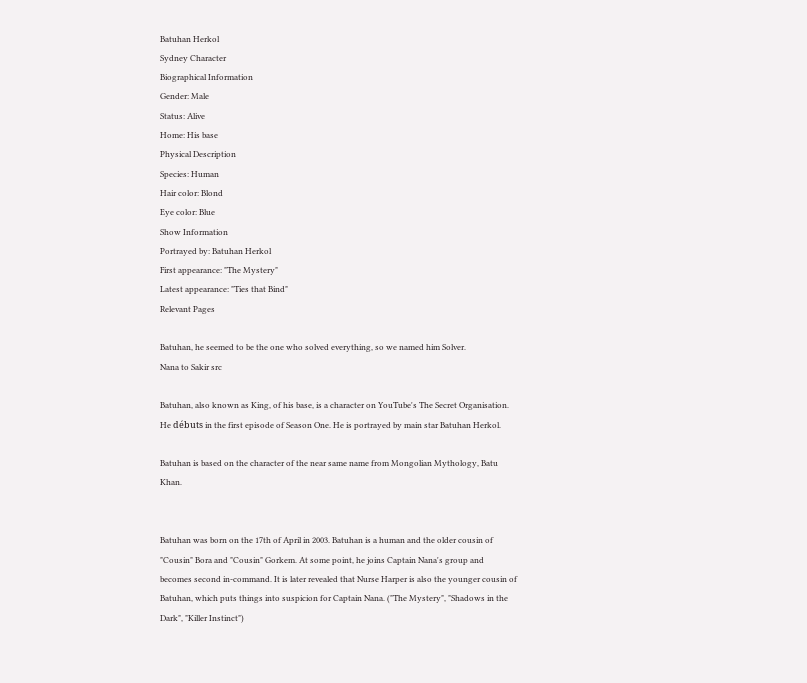Batuhan Herkol
Sydney Character
Biographical Information
Gender: Male
Status: Alive
Home: His base
Physical Description
Species: Human
Hair color: Blond
Eye color: Blue
Show Information
Portrayed by: Batuhan Herkol
First appearance: "The Mystery"
Latest appearance: "Ties that Bind"
Relevant Pages

Batuhan, he seemed to be the one who solved everything, so we named him Solver.
Nana to Sakir src

Batuhan, also known as King, of his base, is a character on YouTube's The Secret Organisation. He débuts in the first episode of Season One. He is portrayed by main star Batuhan Herkol.

Batuhan is based on the character of the near same name from Mongolian Mythology, Batu Khan.


Batuhan was born on the 17th of April in 2003. Batuhan is a human and the older cousin of "Cousin" Bora and "Cousin" Gorkem. At some point, he joins Captain Nana's group and becomes second in-command. It is later revealed that Nurse Harper is also the younger cousin of Batuhan, which puts things into suspicion for Captain Nana. ("The Mystery", "Shadows in the Dark", "Killer Instinct")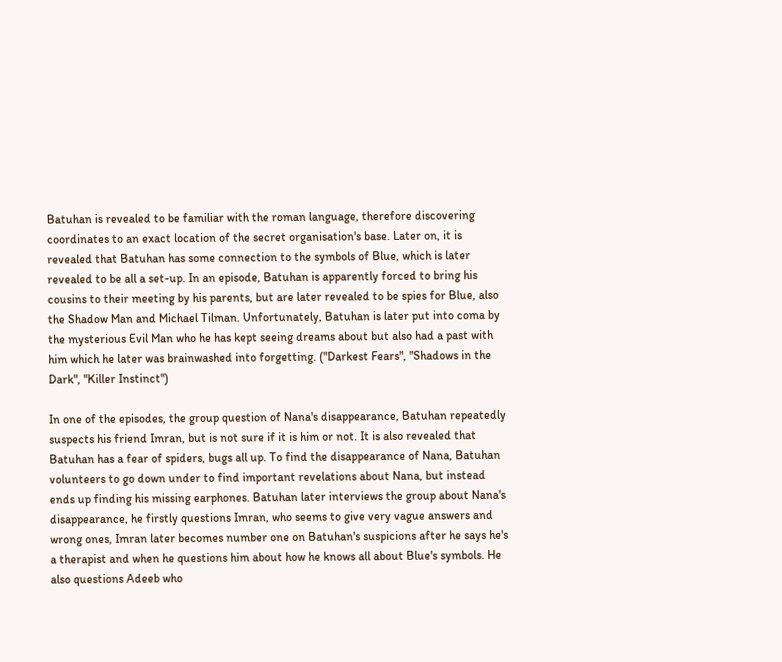Batuhan is revealed to be familiar with the roman language, therefore discovering coordinates to an exact location of the secret organisation's base. Later on, it is revealed that Batuhan has some connection to the symbols of Blue, which is later revealed to be all a set-up. In an episode, Batuhan is apparently forced to bring his cousins to their meeting by his parents, but are later revealed to be spies for Blue, also the Shadow Man and Michael Tilman. Unfortunately, Batuhan is later put into coma by the mysterious Evil Man who he has kept seeing dreams about but also had a past with him which he later was brainwashed into forgetting. ("Darkest Fears", "Shadows in the Dark", "Killer Instinct")

In one of the episodes, the group question of Nana's disappearance, Batuhan repeatedly suspects his friend Imran, but is not sure if it is him or not. It is also revealed that Batuhan has a fear of spiders, bugs all up. To find the disappearance of Nana, Batuhan volunteers to go down under to find important revelations about Nana, but instead ends up finding his missing earphones. Batuhan later interviews the group about Nana's disappearance, he firstly questions Imran, who seems to give very vague answers and wrong ones, Imran later becomes number one on Batuhan's suspicions after he says he's a therapist and when he questions him about how he knows all about Blue's symbols. He also questions Adeeb who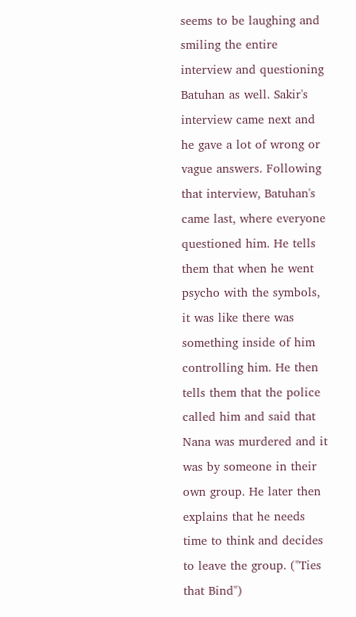seems to be laughing and smiling the entire interview and questioning Batuhan as well. Sakir's interview came next and he gave a lot of wrong or vague answers. Following that interview, Batuhan's came last, where everyone questioned him. He tells them that when he went psycho with the symbols, it was like there was something inside of him controlling him. He then tells them that the police called him and said that Nana was murdered and it was by someone in their own group. He later then explains that he needs time to think and decides to leave the group. ("Ties that Bind")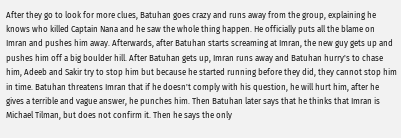After they go to look for more clues, Batuhan goes crazy and runs away from the group, explaining he knows who killed Captain Nana and he saw the whole thing happen. He officially puts all the blame on Imran and pushes him away. Afterwards, after Batuhan starts screaming at Imran, the new guy gets up and pushes him off a big boulder hill. After Batuhan gets up, Imran runs away and Batuhan hurry's to chase him, Adeeb and Sakir try to stop him but because he started running before they did, they cannot stop him in time. Batuhan threatens Imran that if he doesn't comply with his question, he will hurt him, after he gives a terrible and vague answer, he punches him. Then Batuhan later says that he thinks that Imran is Michael Tilman, but does not confirm it. Then he says the only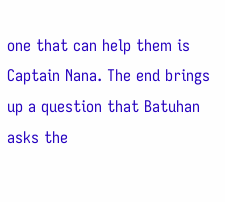one that can help them is Captain Nana. The end brings up a question that Batuhan asks the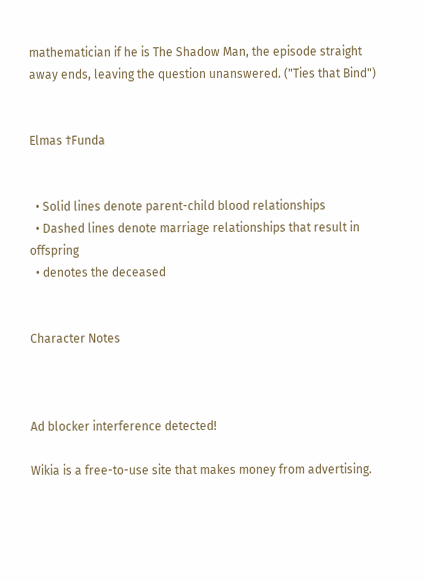mathematician if he is The Shadow Man, the episode straight away ends, leaving the question unanswered. ("Ties that Bind")


Elmas †Funda


  • Solid lines denote parent-child blood relationships
  • Dashed lines denote marriage relationships that result in offspring
  • denotes the deceased


Character Notes



Ad blocker interference detected!

Wikia is a free-to-use site that makes money from advertising.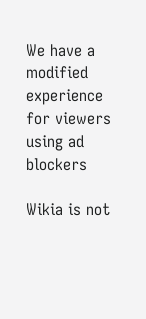We have a modified experience for viewers using ad blockers

Wikia is not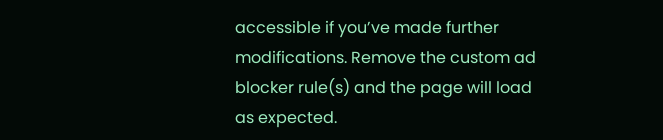accessible if you’ve made further modifications. Remove the custom ad blocker rule(s) and the page will load as expected.